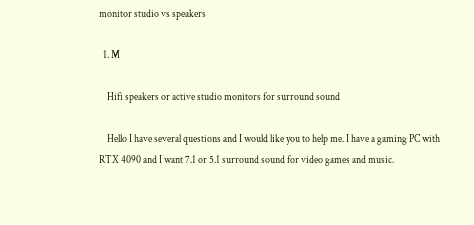monitor studio vs speakers

  1. M

    Hifi speakers or active studio monitors for surround sound

    Hello I have several questions and I would like you to help me. I have a gaming PC with RTX 4090 and I want 7.1 or 5.1 surround sound for video games and music.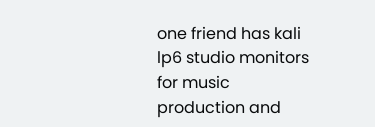one friend has kali lp6 studio monitors for music production and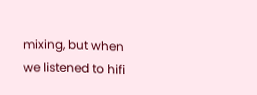mixing, but when we listened to hifi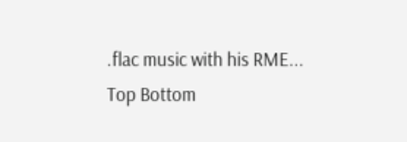.flac music with his RME...
Top Bottom